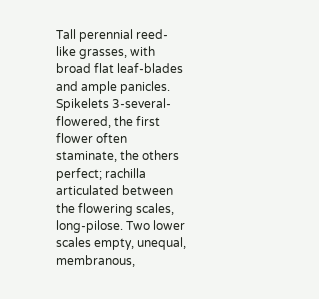Tall perennial reed-like grasses, with broad flat leaf-blades and ample panicles. Spikelets 3-several-flowered, the first flower often staminate, the others perfect; rachilla articulated between the flowering scales, long-pilose. Two lower scales empty, unequal, membranous,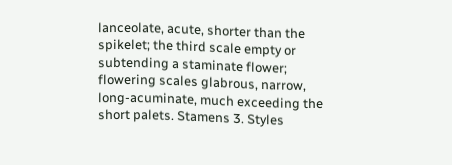lanceolate, acute, shorter than the spikelet; the third scale empty or subtending a staminate flower; flowering scales glabrous, narrow, long-acuminate, much exceeding the short palets. Stamens 3. Styles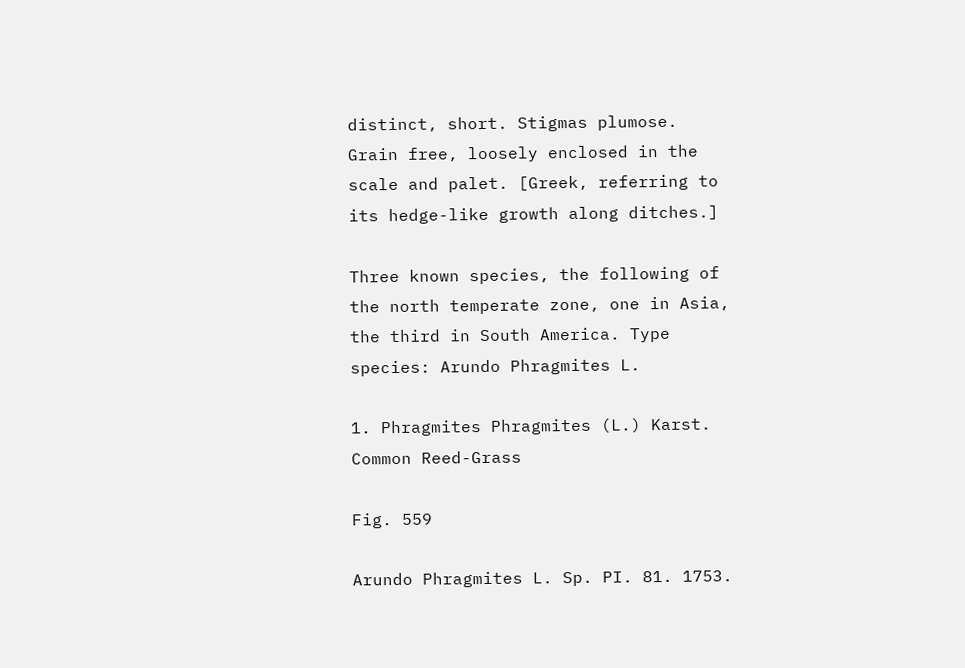distinct, short. Stigmas plumose. Grain free, loosely enclosed in the scale and palet. [Greek, referring to its hedge-like growth along ditches.]

Three known species, the following of the north temperate zone, one in Asia, the third in South America. Type species: Arundo Phragmites L.

1. Phragmites Phragmites (L.) Karst. Common Reed-Grass

Fig. 559

Arundo Phragmites L. Sp. PI. 81. 1753.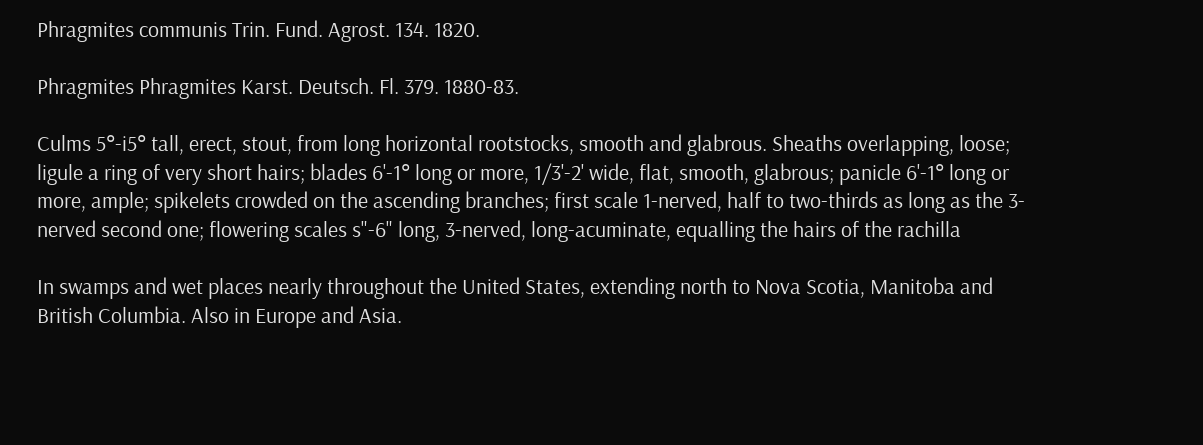Phragmites communis Trin. Fund. Agrost. 134. 1820.

Phragmites Phragmites Karst. Deutsch. Fl. 379. 1880-83.

Culms 5°-i5° tall, erect, stout, from long horizontal rootstocks, smooth and glabrous. Sheaths overlapping, loose; ligule a ring of very short hairs; blades 6'-1° long or more, 1/3'-2' wide, flat, smooth, glabrous; panicle 6'-1° long or more, ample; spikelets crowded on the ascending branches; first scale 1-nerved, half to two-thirds as long as the 3-nerved second one; flowering scales s"-6" long, 3-nerved, long-acuminate, equalling the hairs of the rachilla

In swamps and wet places nearly throughout the United States, extending north to Nova Scotia, Manitoba and British Columbia. Also in Europe and Asia.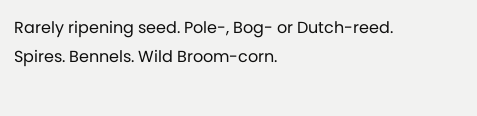Rarely ripening seed. Pole-, Bog- or Dutch-reed. Spires. Bennels. Wild Broom-corn.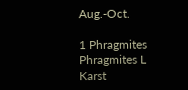Aug.-Oct.

1 Phragmites Phragmites L Karst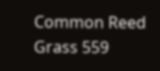Common Reed Grass 559